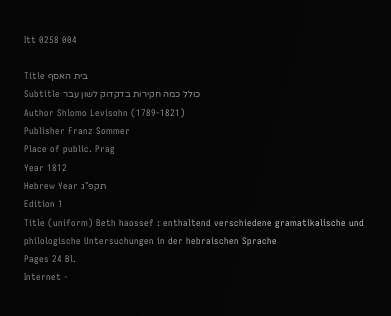Itt 0258 004

Title בית האסף
Subtitle כולל כמה חקירות בדקדוק לשון עבר
Author Shlomo Levisohn (1789-1821)
Publisher Franz Sommer
Place of public. Prag
Year 1812
Hebrew Year תקפ"ג
Edition 1
Title (uniform) Beth haossef : enthaltend verschiedene gramatikalische und philologische Untersuchungen in der hebraischen Sprache
Pages 24 Bl.
Internet -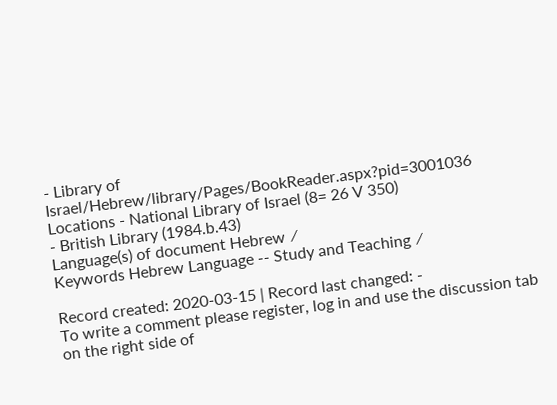- Library of Israel/Hebrew/library/Pages/BookReader.aspx?pid=3001036
Locations - National Library of Israel (8= 26 V 350)
- British Library (1984.b.43)
Language(s) of document Hebrew  ⁄
Keywords Hebrew Language -- Study and Teaching  ⁄

Record created: 2020-03-15 | Record last changed: -
To write a comment please register, log in and use the discussion tab on the right side of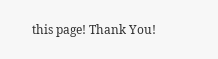this page! Thank You!